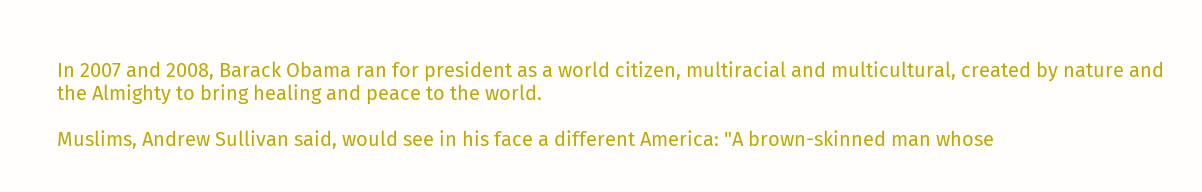In 2007 and 2008, Barack Obama ran for president as a world citizen, multiracial and multicultural, created by nature and the Almighty to bring healing and peace to the world.

Muslims, Andrew Sullivan said, would see in his face a different America: "A brown-skinned man whose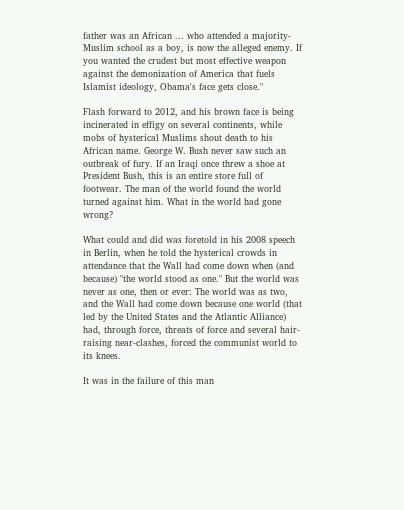father was an African ... who attended a majority-Muslim school as a boy, is now the alleged enemy. If you wanted the crudest but most effective weapon against the demonization of America that fuels Islamist ideology, Obama's face gets close."

Flash forward to 2012, and his brown face is being incinerated in effigy on several continents, while mobs of hysterical Muslims shout death to his African name. George W. Bush never saw such an outbreak of fury. If an Iraqi once threw a shoe at President Bush, this is an entire store full of footwear. The man of the world found the world turned against him. What in the world had gone wrong?

What could and did was foretold in his 2008 speech in Berlin, when he told the hysterical crowds in attendance that the Wall had come down when (and because) "the world stood as one." But the world was never as one, then or ever: The world was as two, and the Wall had come down because one world (that led by the United States and the Atlantic Alliance) had, through force, threats of force and several hair-raising near-clashes, forced the communist world to its knees.

It was in the failure of this man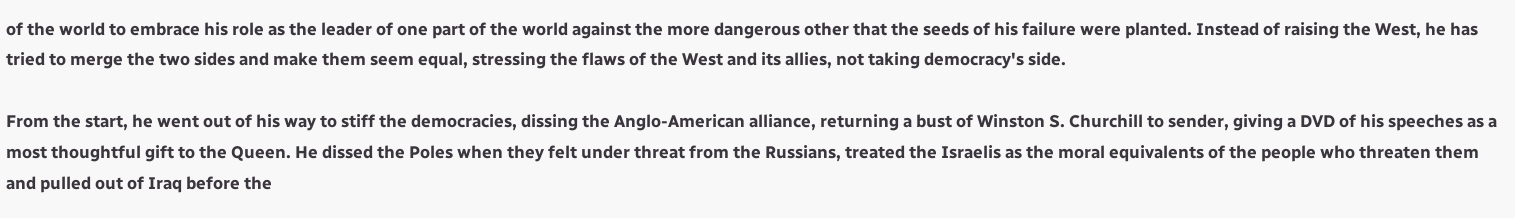of the world to embrace his role as the leader of one part of the world against the more dangerous other that the seeds of his failure were planted. Instead of raising the West, he has tried to merge the two sides and make them seem equal, stressing the flaws of the West and its allies, not taking democracy's side.

From the start, he went out of his way to stiff the democracies, dissing the Anglo-American alliance, returning a bust of Winston S. Churchill to sender, giving a DVD of his speeches as a most thoughtful gift to the Queen. He dissed the Poles when they felt under threat from the Russians, treated the Israelis as the moral equivalents of the people who threaten them and pulled out of Iraq before the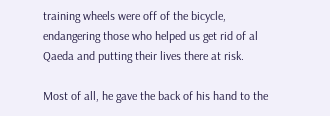training wheels were off of the bicycle, endangering those who helped us get rid of al Qaeda and putting their lives there at risk.

Most of all, he gave the back of his hand to the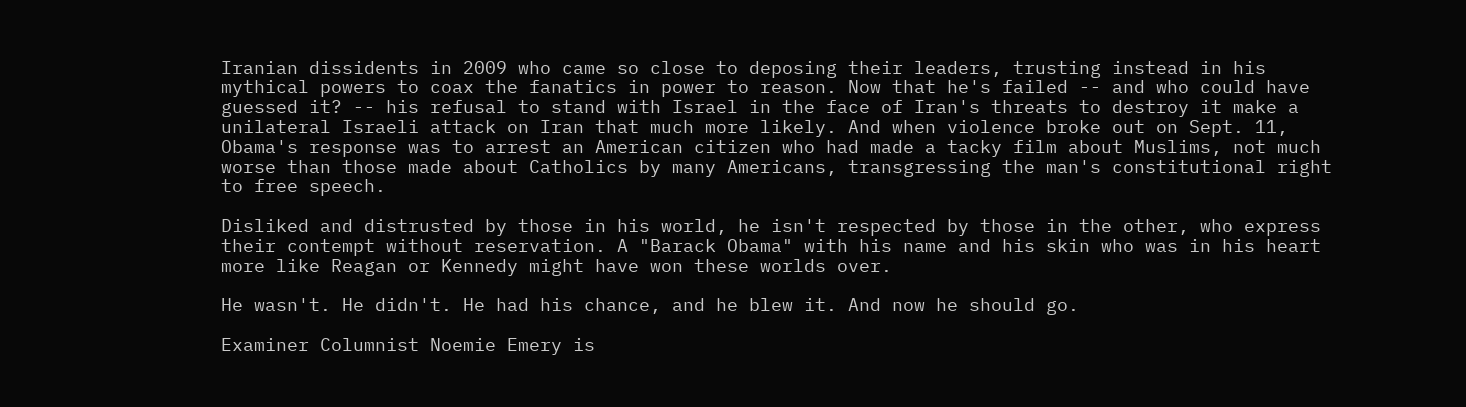Iranian dissidents in 2009 who came so close to deposing their leaders, trusting instead in his mythical powers to coax the fanatics in power to reason. Now that he's failed -- and who could have guessed it? -- his refusal to stand with Israel in the face of Iran's threats to destroy it make a unilateral Israeli attack on Iran that much more likely. And when violence broke out on Sept. 11, Obama's response was to arrest an American citizen who had made a tacky film about Muslims, not much worse than those made about Catholics by many Americans, transgressing the man's constitutional right to free speech.

Disliked and distrusted by those in his world, he isn't respected by those in the other, who express their contempt without reservation. A "Barack Obama" with his name and his skin who was in his heart more like Reagan or Kennedy might have won these worlds over.

He wasn't. He didn't. He had his chance, and he blew it. And now he should go.

Examiner Columnist Noemie Emery is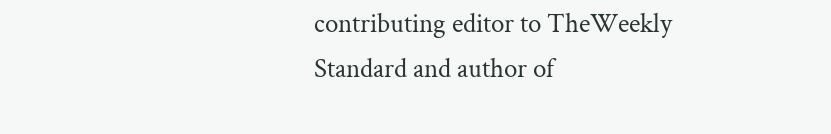contributing editor to TheWeekly Standard and author of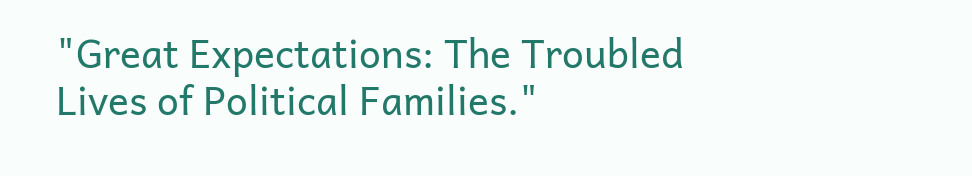"Great Expectations: The Troubled Lives of Political Families."